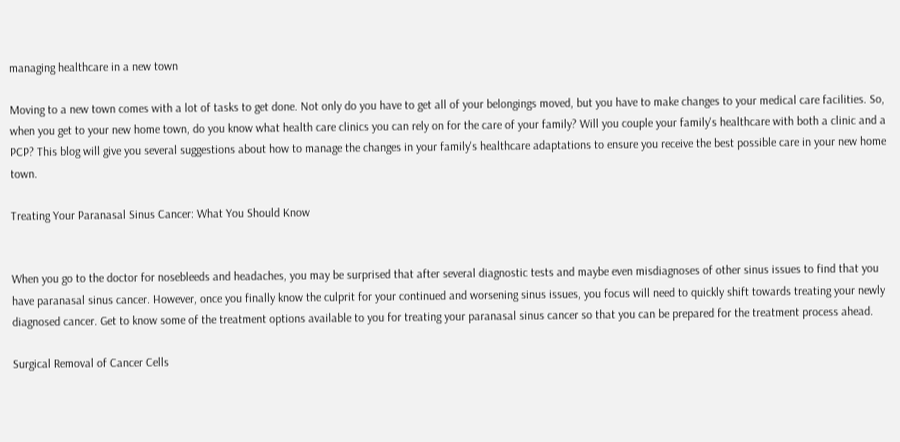managing healthcare in a new town

Moving to a new town comes with a lot of tasks to get done. Not only do you have to get all of your belongings moved, but you have to make changes to your medical care facilities. So, when you get to your new home town, do you know what health care clinics you can rely on for the care of your family? Will you couple your family's healthcare with both a clinic and a PCP? This blog will give you several suggestions about how to manage the changes in your family's healthcare adaptations to ensure you receive the best possible care in your new home town.

Treating Your Paranasal Sinus Cancer: What You Should Know


When you go to the doctor for nosebleeds and headaches, you may be surprised that after several diagnostic tests and maybe even misdiagnoses of other sinus issues to find that you have paranasal sinus cancer. However, once you finally know the culprit for your continued and worsening sinus issues, you focus will need to quickly shift towards treating your newly diagnosed cancer. Get to know some of the treatment options available to you for treating your paranasal sinus cancer so that you can be prepared for the treatment process ahead.

Surgical Removal of Cancer Cells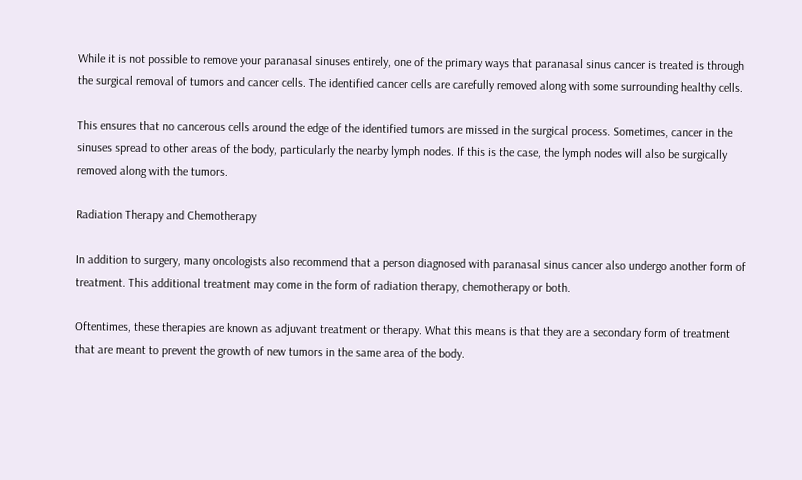While it is not possible to remove your paranasal sinuses entirely, one of the primary ways that paranasal sinus cancer is treated is through the surgical removal of tumors and cancer cells. The identified cancer cells are carefully removed along with some surrounding healthy cells.

This ensures that no cancerous cells around the edge of the identified tumors are missed in the surgical process. Sometimes, cancer in the sinuses spread to other areas of the body, particularly the nearby lymph nodes. If this is the case, the lymph nodes will also be surgically removed along with the tumors.

Radiation Therapy and Chemotherapy

In addition to surgery, many oncologists also recommend that a person diagnosed with paranasal sinus cancer also undergo another form of treatment. This additional treatment may come in the form of radiation therapy, chemotherapy or both.

Oftentimes, these therapies are known as adjuvant treatment or therapy. What this means is that they are a secondary form of treatment that are meant to prevent the growth of new tumors in the same area of the body.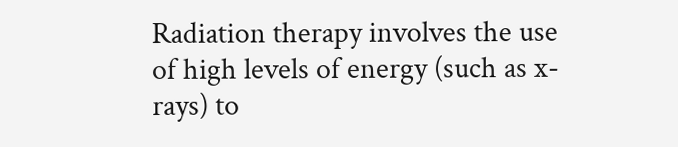Radiation therapy involves the use of high levels of energy (such as x-rays) to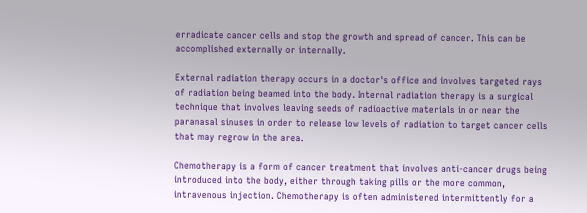erradicate cancer cells and stop the growth and spread of cancer. This can be accomplished externally or internally.

External radiation therapy occurs in a doctor's office and involves targeted rays of radiation being beamed into the body. Internal radiation therapy is a surgical technique that involves leaving seeds of radioactive materials in or near the paranasal sinuses in order to release low levels of radiation to target cancer cells that may regrow in the area.

Chemotherapy is a form of cancer treatment that involves anti-cancer drugs being introduced into the body, either through taking pills or the more common, intravenous injection. Chemotherapy is often administered intermittently for a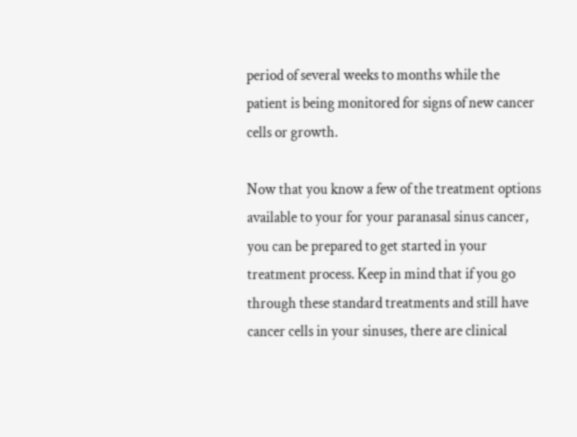period of several weeks to months while the patient is being monitored for signs of new cancer cells or growth.

Now that you know a few of the treatment options available to your for your paranasal sinus cancer, you can be prepared to get started in your treatment process. Keep in mind that if you go through these standard treatments and still have cancer cells in your sinuses, there are clinical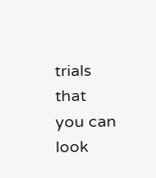trials that you can look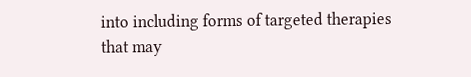into including forms of targeted therapies that may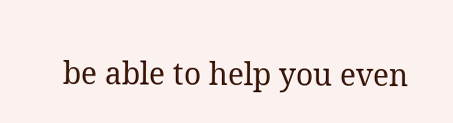be able to help you even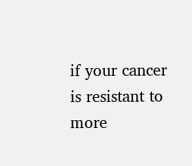if your cancer is resistant to more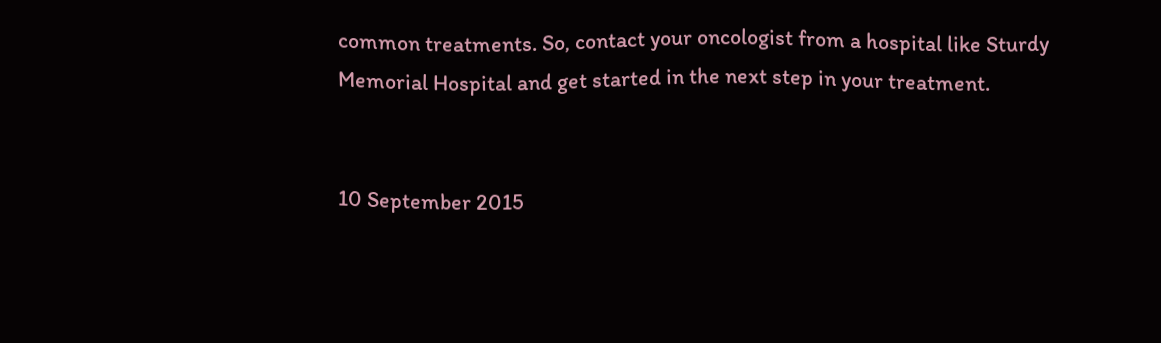common treatments. So, contact your oncologist from a hospital like Sturdy Memorial Hospital and get started in the next step in your treatment.


10 September 2015